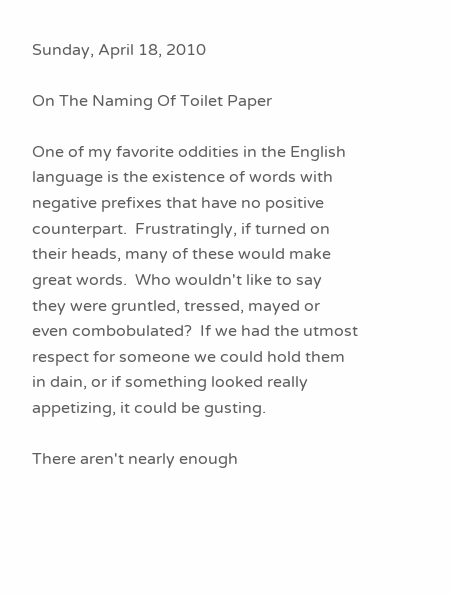Sunday, April 18, 2010

On The Naming Of Toilet Paper

One of my favorite oddities in the English language is the existence of words with negative prefixes that have no positive counterpart.  Frustratingly, if turned on their heads, many of these would make great words.  Who wouldn't like to say they were gruntled, tressed, mayed or even combobulated?  If we had the utmost respect for someone we could hold them in dain, or if something looked really appetizing, it could be gusting.

There aren't nearly enough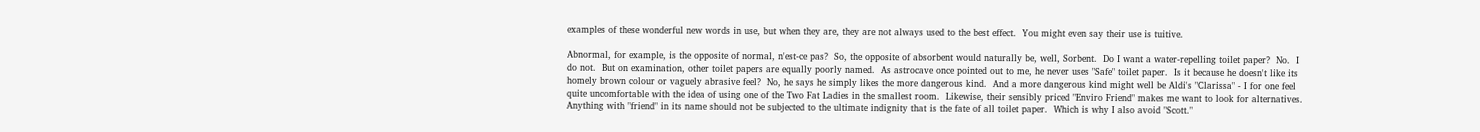examples of these wonderful new words in use, but when they are, they are not always used to the best effect.  You might even say their use is tuitive.

Abnormal, for example, is the opposite of normal, n'est-ce pas?  So, the opposite of absorbent would naturally be, well, Sorbent.  Do I want a water-repelling toilet paper?  No.  I do not.  But on examination, other toilet papers are equally poorly named.  As astrocave once pointed out to me, he never uses "Safe" toilet paper.  Is it because he doesn't like its homely brown colour or vaguely abrasive feel?  No, he says he simply likes the more dangerous kind.  And a more dangerous kind might well be Aldi's "Clarissa" - I for one feel quite uncomfortable with the idea of using one of the Two Fat Ladies in the smallest room.  Likewise, their sensibly priced "Enviro Friend" makes me want to look for alternatives.  Anything with "friend" in its name should not be subjected to the ultimate indignity that is the fate of all toilet paper.  Which is why I also avoid "Scott."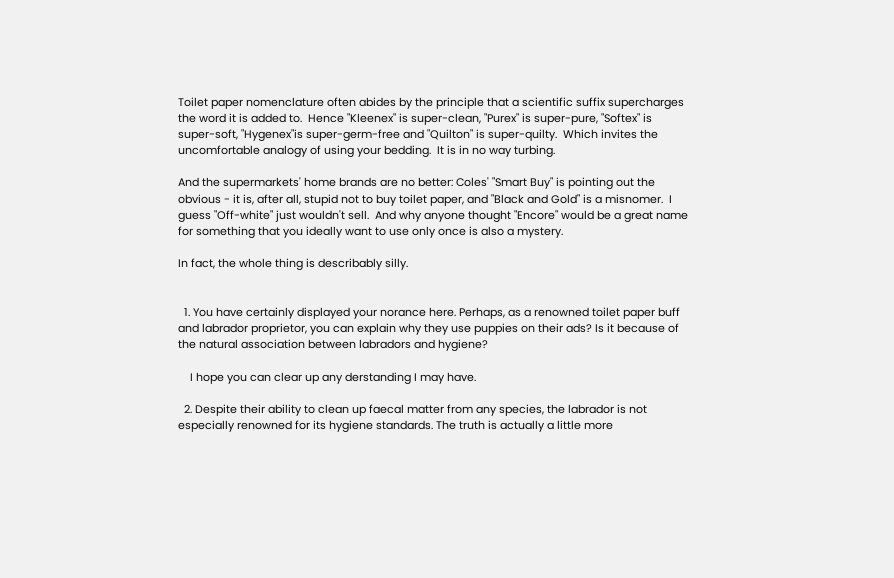Toilet paper nomenclature often abides by the principle that a scientific suffix supercharges the word it is added to.  Hence "Kleenex" is super-clean, "Purex" is super-pure, "Softex" is super-soft, "Hygenex"is super-germ-free and "Quilton" is super-quilty.  Which invites the uncomfortable analogy of using your bedding.  It is in no way turbing.

And the supermarkets' home brands are no better: Coles' "Smart Buy" is pointing out the obvious - it is, after all, stupid not to buy toilet paper, and "Black and Gold" is a misnomer.  I guess "Off-white" just wouldn't sell.  And why anyone thought "Encore" would be a great name for something that you ideally want to use only once is also a mystery.

In fact, the whole thing is describably silly.


  1. You have certainly displayed your norance here. Perhaps, as a renowned toilet paper buff and labrador proprietor, you can explain why they use puppies on their ads? Is it because of the natural association between labradors and hygiene?

    I hope you can clear up any derstanding I may have.

  2. Despite their ability to clean up faecal matter from any species, the labrador is not especially renowned for its hygiene standards. The truth is actually a little more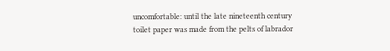uncomfortable: until the late nineteenth century toilet paper was made from the pelts of labrador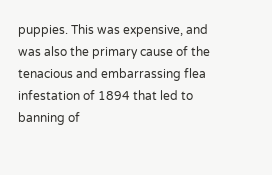puppies. This was expensive, and was also the primary cause of the tenacious and embarrassing flea infestation of 1894 that led to banning of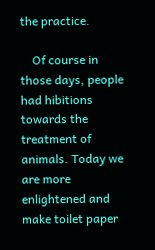the practice.

    Of course in those days, people had hibitions towards the treatment of animals. Today we are more enlightened and make toilet paper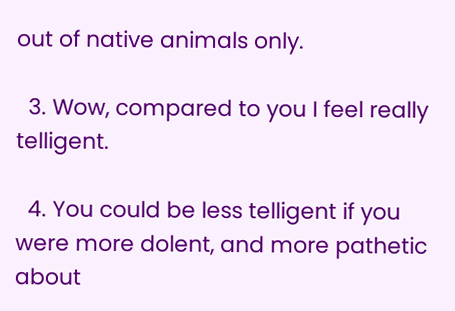out of native animals only.

  3. Wow, compared to you I feel really telligent.

  4. You could be less telligent if you were more dolent, and more pathetic about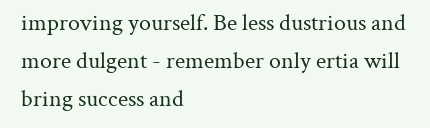improving yourself. Be less dustrious and more dulgent - remember only ertia will bring success and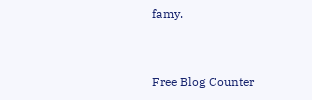famy.


Free Blog Counter